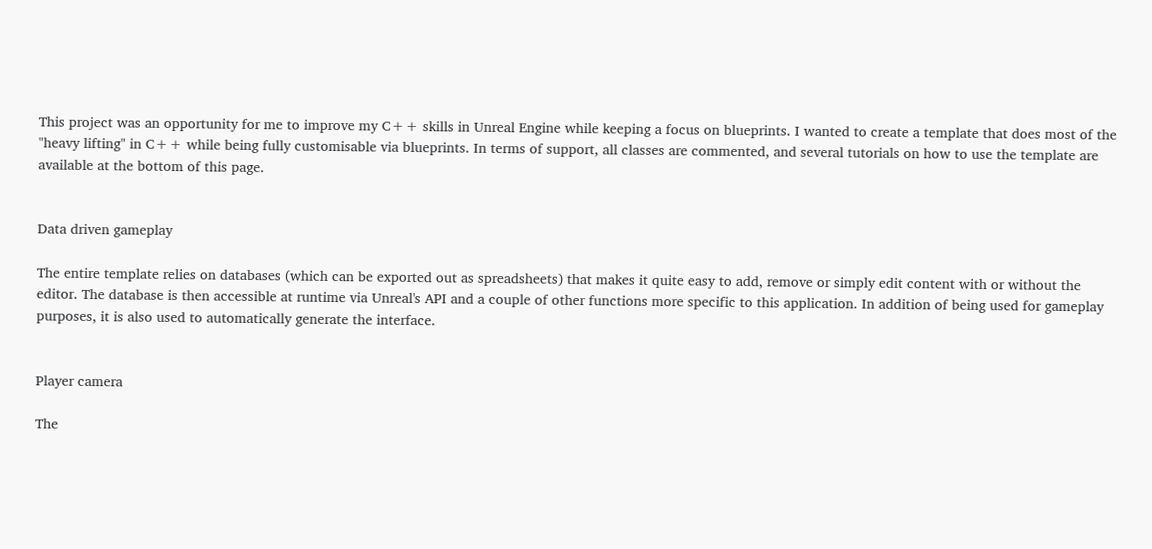This project was an opportunity for me to improve my C++ skills in Unreal Engine while keeping a focus on blueprints. I wanted to create a template that does most of the "heavy lifting" in C++ while being fully customisable via blueprints. In terms of support, all classes are commented, and several tutorials on how to use the template are available at the bottom of this page.


Data driven gameplay

The entire template relies on databases (which can be exported out as spreadsheets) that makes it quite easy to add, remove or simply edit content with or without the editor. The database is then accessible at runtime via Unreal's API and a couple of other functions more specific to this application. In addition of being used for gameplay purposes, it is also used to automatically generate the interface.


Player camera

The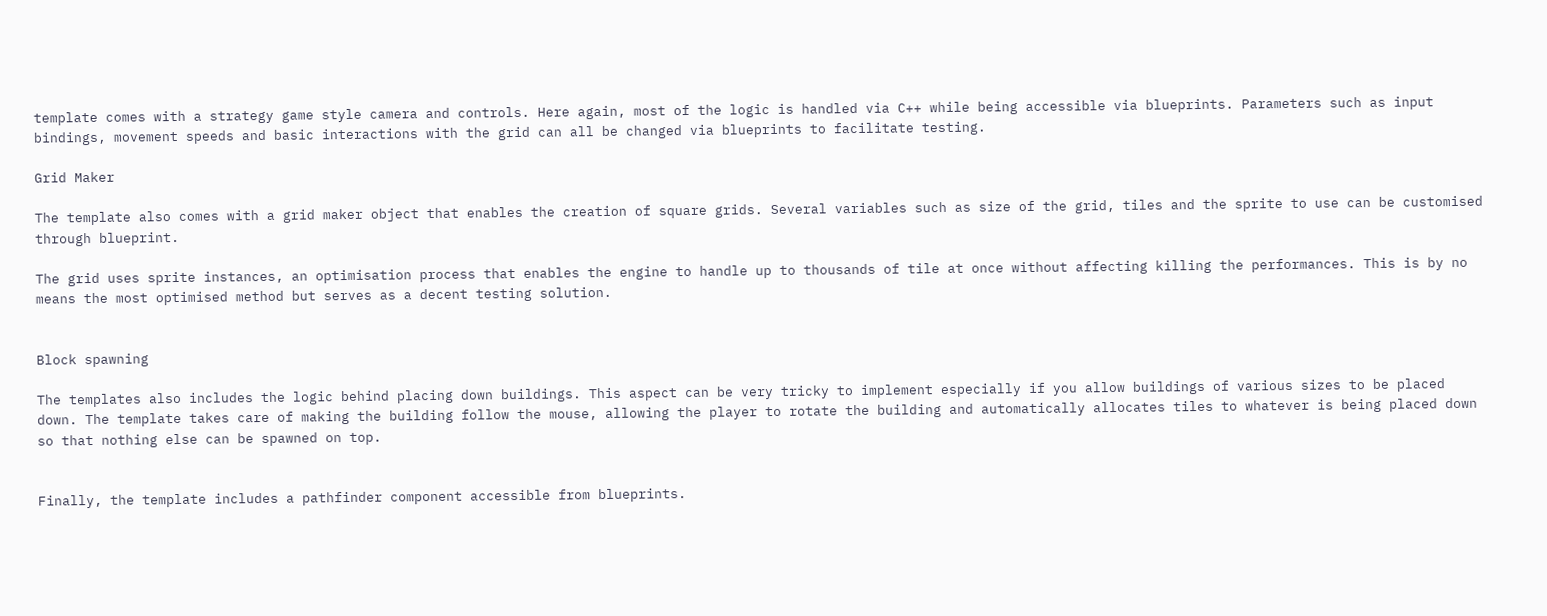template comes with a strategy game style camera and controls. Here again, most of the logic is handled via C++ while being accessible via blueprints. Parameters such as input bindings, movement speeds and basic interactions with the grid can all be changed via blueprints to facilitate testing.

Grid Maker

The template also comes with a grid maker object that enables the creation of square grids. Several variables such as size of the grid, tiles and the sprite to use can be customised through blueprint.

The grid uses sprite instances, an optimisation process that enables the engine to handle up to thousands of tile at once without affecting killing the performances. This is by no means the most optimised method but serves as a decent testing solution.


Block spawning

The templates also includes the logic behind placing down buildings. This aspect can be very tricky to implement especially if you allow buildings of various sizes to be placed down. The template takes care of making the building follow the mouse, allowing the player to rotate the building and automatically allocates tiles to whatever is being placed down so that nothing else can be spawned on top.


Finally, the template includes a pathfinder component accessible from blueprints.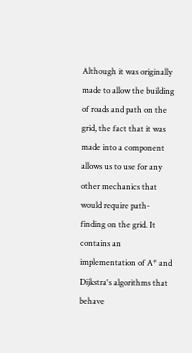Although it was originally made to allow the building of roads and path on the grid, the fact that it was made into a component allows us to use for any other mechanics that would require path-finding on the grid. It contains an implementation of A* and Dijkstra's algorithms that behave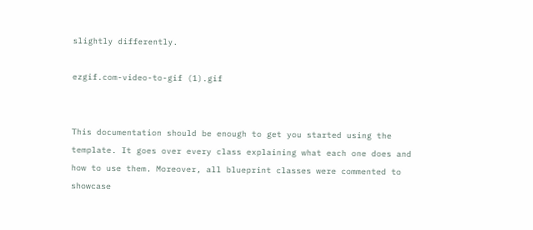slightly differently.

ezgif.com-video-to-gif (1).gif


This documentation should be enough to get you started using the template. It goes over every class explaining what each one does and how to use them. Moreover, all blueprint classes were commented to showcase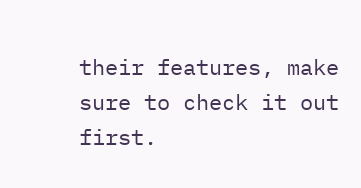their features, make sure to check it out first.